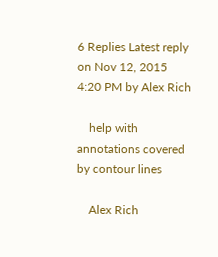6 Replies Latest reply on Nov 12, 2015 4:20 PM by Alex Rich

    help with annotations covered by contour lines

    Alex Rich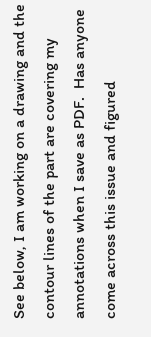See below, I am working on a drawing and the contour lines of the part are covering my annotations when I save as PDF.  Has anyone come across this issue and figured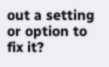out a setting or option to fix it?